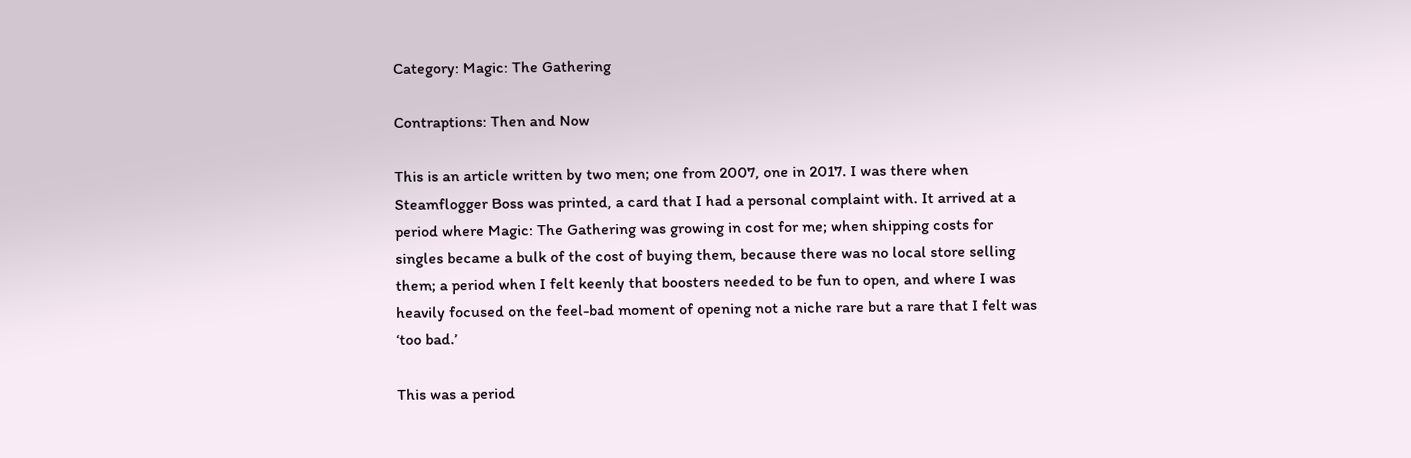Category: Magic: The Gathering

Contraptions: Then and Now

This is an article written by two men; one from 2007, one in 2017. I was there when Steamflogger Boss was printed, a card that I had a personal complaint with. It arrived at a period where Magic: The Gathering was growing in cost for me; when shipping costs for singles became a bulk of the cost of buying them, because there was no local store selling them; a period when I felt keenly that boosters needed to be fun to open, and where I was heavily focused on the feel-bad moment of opening not a niche rare but a rare that I felt was ‘too bad.’

This was a period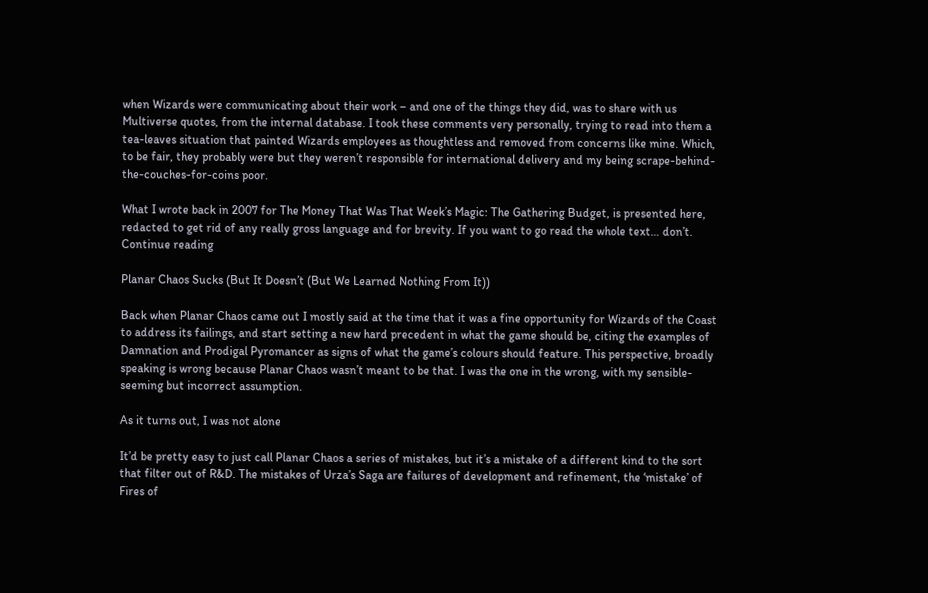when Wizards were communicating about their work – and one of the things they did, was to share with us Multiverse quotes, from the internal database. I took these comments very personally, trying to read into them a tea-leaves situation that painted Wizards employees as thoughtless and removed from concerns like mine. Which, to be fair, they probably were but they weren’t responsible for international delivery and my being scrape-behind-the-couches-for-coins poor.

What I wrote back in 2007 for The Money That Was That Week’s Magic: The Gathering Budget, is presented here, redacted to get rid of any really gross language and for brevity. If you want to go read the whole text… don’t. Continue reading

Planar Chaos Sucks (But It Doesn’t (But We Learned Nothing From It))

Back when Planar Chaos came out I mostly said at the time that it was a fine opportunity for Wizards of the Coast to address its failings, and start setting a new hard precedent in what the game should be, citing the examples of Damnation and Prodigal Pyromancer as signs of what the game’s colours should feature. This perspective, broadly speaking is wrong because Planar Chaos wasn’t meant to be that. I was the one in the wrong, with my sensible-seeming but incorrect assumption.

As it turns out, I was not alone

It’d be pretty easy to just call Planar Chaos a series of mistakes, but it’s a mistake of a different kind to the sort that filter out of R&D. The mistakes of Urza’s Saga are failures of development and refinement, the ‘mistake’ of Fires of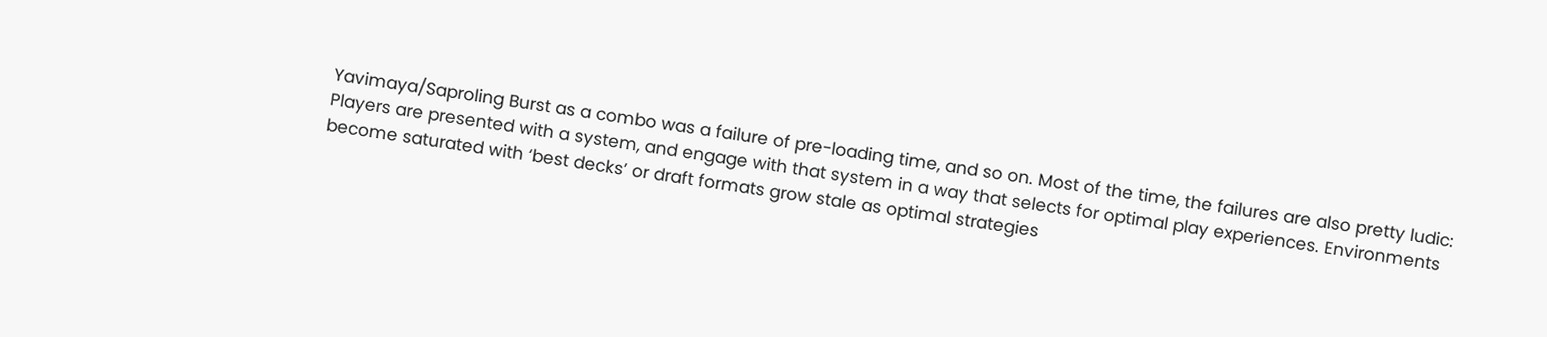Yavimaya/Saproling Burst as a combo was a failure of pre-loading time, and so on. Most of the time, the failures are also pretty ludic: Players are presented with a system, and engage with that system in a way that selects for optimal play experiences. Environments become saturated with ‘best decks’ or draft formats grow stale as optimal strategies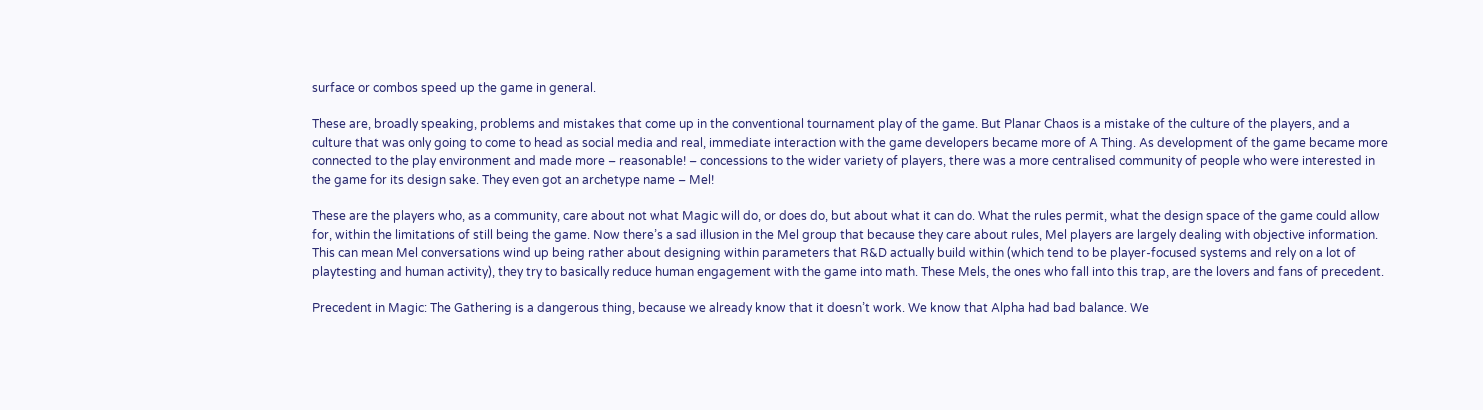surface or combos speed up the game in general.

These are, broadly speaking, problems and mistakes that come up in the conventional tournament play of the game. But Planar Chaos is a mistake of the culture of the players, and a culture that was only going to come to head as social media and real, immediate interaction with the game developers became more of A Thing. As development of the game became more connected to the play environment and made more – reasonable! – concessions to the wider variety of players, there was a more centralised community of people who were interested in the game for its design sake. They even got an archetype name – Mel!

These are the players who, as a community, care about not what Magic will do, or does do, but about what it can do. What the rules permit, what the design space of the game could allow for, within the limitations of still being the game. Now there’s a sad illusion in the Mel group that because they care about rules, Mel players are largely dealing with objective information. This can mean Mel conversations wind up being rather about designing within parameters that R&D actually build within (which tend to be player-focused systems and rely on a lot of playtesting and human activity), they try to basically reduce human engagement with the game into math. These Mels, the ones who fall into this trap, are the lovers and fans of precedent.

Precedent in Magic: The Gathering is a dangerous thing, because we already know that it doesn’t work. We know that Alpha had bad balance. We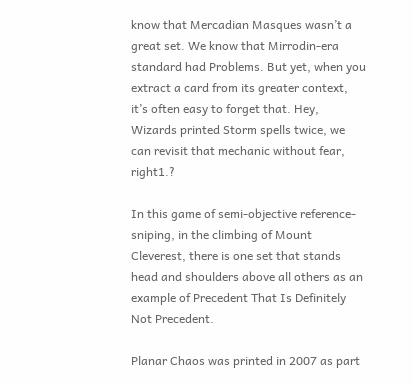know that Mercadian Masques wasn’t a great set. We know that Mirrodin-era standard had Problems. But yet, when you extract a card from its greater context, it’s often easy to forget that. Hey, Wizards printed Storm spells twice, we can revisit that mechanic without fear, right1.?

In this game of semi-objective reference-sniping, in the climbing of Mount Cleverest, there is one set that stands head and shoulders above all others as an example of Precedent That Is Definitely Not Precedent.

Planar Chaos was printed in 2007 as part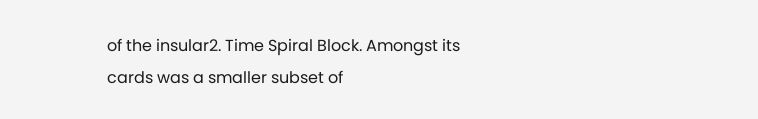of the insular2. Time Spiral Block. Amongst its cards was a smaller subset of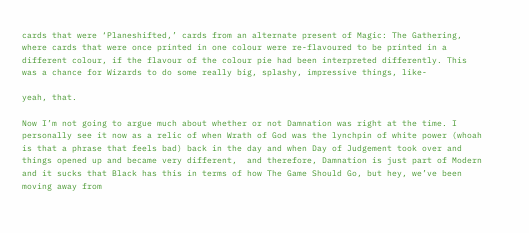cards that were ‘Planeshifted,’ cards from an alternate present of Magic: The Gathering, where cards that were once printed in one colour were re-flavoured to be printed in a different colour, if the flavour of the colour pie had been interpreted differently. This was a chance for Wizards to do some really big, splashy, impressive things, like-

yeah, that.

Now I’m not going to argue much about whether or not Damnation was right at the time. I personally see it now as a relic of when Wrath of God was the lynchpin of white power (whoah is that a phrase that feels bad) back in the day and when Day of Judgement took over and things opened up and became very different,  and therefore, Damnation is just part of Modern and it sucks that Black has this in terms of how The Game Should Go, but hey, we’ve been moving away from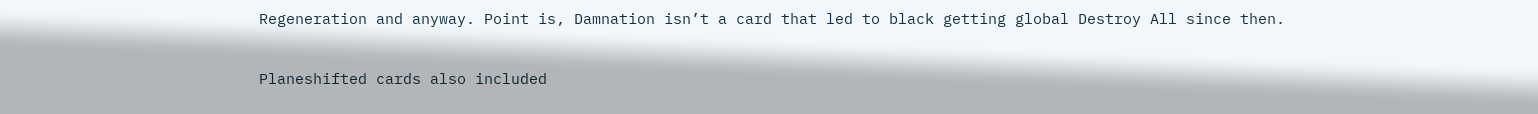Regeneration and anyway. Point is, Damnation isn’t a card that led to black getting global Destroy All since then.

Planeshifted cards also included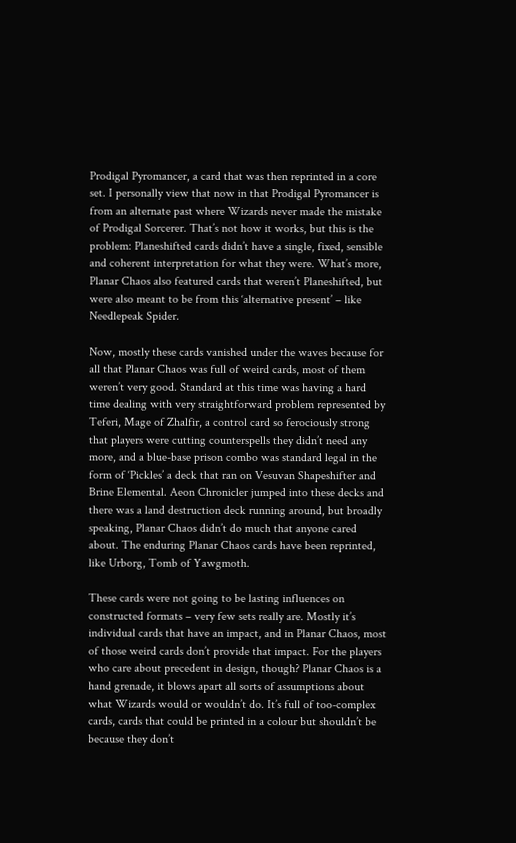Prodigal Pyromancer, a card that was then reprinted in a core set. I personally view that now in that Prodigal Pyromancer is from an alternate past where Wizards never made the mistake of Prodigal Sorcerer. That’s not how it works, but this is the problem: Planeshifted cards didn’t have a single, fixed, sensible and coherent interpretation for what they were. What’s more, Planar Chaos also featured cards that weren’t Planeshifted, but were also meant to be from this ‘alternative present’ – like Needlepeak Spider.

Now, mostly these cards vanished under the waves because for all that Planar Chaos was full of weird cards, most of them weren’t very good. Standard at this time was having a hard time dealing with very straightforward problem represented by Teferi, Mage of Zhalfir, a control card so ferociously strong that players were cutting counterspells they didn’t need any more, and a blue-base prison combo was standard legal in the form of ‘Pickles’ a deck that ran on Vesuvan Shapeshifter and Brine Elemental. Aeon Chronicler jumped into these decks and there was a land destruction deck running around, but broadly speaking, Planar Chaos didn’t do much that anyone cared about. The enduring Planar Chaos cards have been reprinted, like Urborg, Tomb of Yawgmoth.

These cards were not going to be lasting influences on constructed formats – very few sets really are. Mostly it’s individual cards that have an impact, and in Planar Chaos, most of those weird cards don’t provide that impact. For the players who care about precedent in design, though? Planar Chaos is a hand grenade, it blows apart all sorts of assumptions about what Wizards would or wouldn’t do. It’s full of too-complex cards, cards that could be printed in a colour but shouldn’t be because they don’t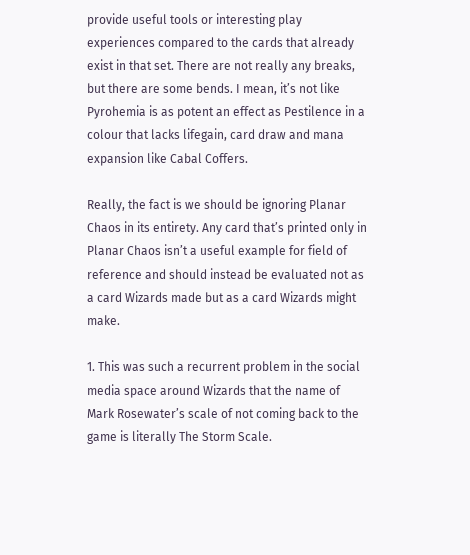provide useful tools or interesting play experiences compared to the cards that already exist in that set. There are not really any breaks, but there are some bends. I mean, it’s not like Pyrohemia is as potent an effect as Pestilence in a colour that lacks lifegain, card draw and mana expansion like Cabal Coffers.

Really, the fact is we should be ignoring Planar Chaos in its entirety. Any card that’s printed only in Planar Chaos isn’t a useful example for field of reference and should instead be evaluated not as a card Wizards made but as a card Wizards might make.

1. This was such a recurrent problem in the social media space around Wizards that the name of Mark Rosewater’s scale of not coming back to the game is literally The Storm Scale.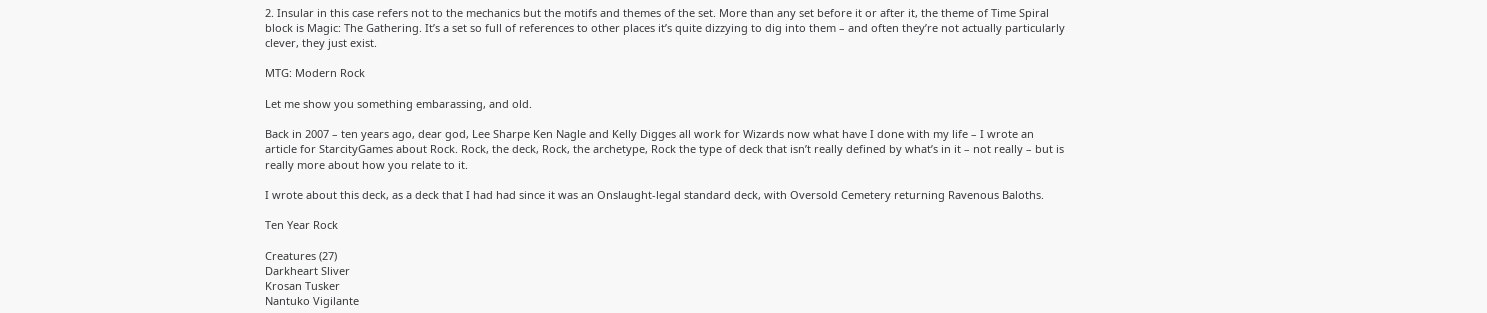2. Insular in this case refers not to the mechanics but the motifs and themes of the set. More than any set before it or after it, the theme of Time Spiral block is Magic: The Gathering. It’s a set so full of references to other places it’s quite dizzying to dig into them – and often they’re not actually particularly clever, they just exist.

MTG: Modern Rock

Let me show you something embarassing, and old.

Back in 2007 – ten years ago, dear god, Lee Sharpe Ken Nagle and Kelly Digges all work for Wizards now what have I done with my life – I wrote an article for StarcityGames about Rock. Rock, the deck, Rock, the archetype, Rock the type of deck that isn’t really defined by what’s in it – not really – but is really more about how you relate to it.

I wrote about this deck, as a deck that I had had since it was an Onslaught-legal standard deck, with Oversold Cemetery returning Ravenous Baloths.

Ten Year Rock

Creatures (27)
Darkheart Sliver
Krosan Tusker
Nantuko Vigilante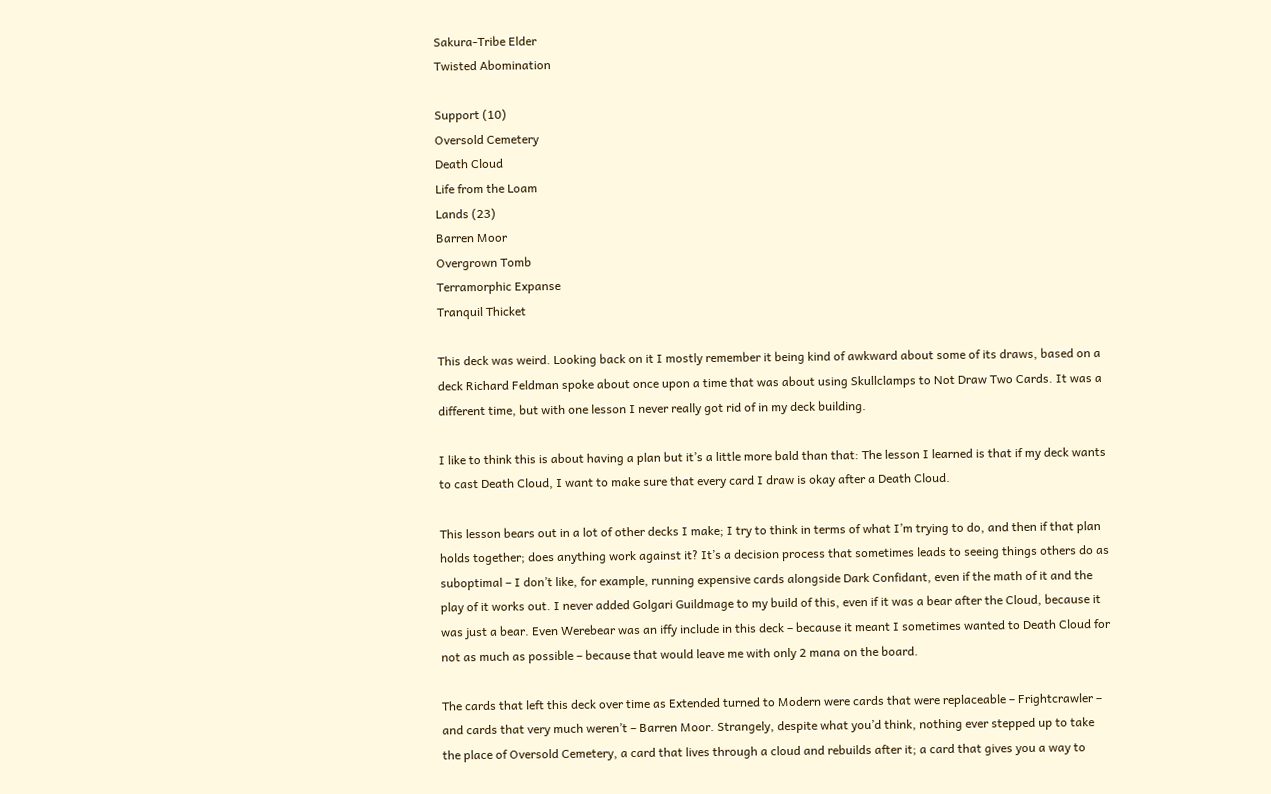Sakura-Tribe Elder
Twisted Abomination

Support (10)
Oversold Cemetery
Death Cloud
Life from the Loam
Lands (23)
Barren Moor
Overgrown Tomb
Terramorphic Expanse
Tranquil Thicket

This deck was weird. Looking back on it I mostly remember it being kind of awkward about some of its draws, based on a deck Richard Feldman spoke about once upon a time that was about using Skullclamps to Not Draw Two Cards. It was a different time, but with one lesson I never really got rid of in my deck building.

I like to think this is about having a plan but it’s a little more bald than that: The lesson I learned is that if my deck wants to cast Death Cloud, I want to make sure that every card I draw is okay after a Death Cloud.

This lesson bears out in a lot of other decks I make; I try to think in terms of what I’m trying to do, and then if that plan holds together; does anything work against it? It’s a decision process that sometimes leads to seeing things others do as suboptimal – I don’t like, for example, running expensive cards alongside Dark Confidant, even if the math of it and the play of it works out. I never added Golgari Guildmage to my build of this, even if it was a bear after the Cloud, because it was just a bear. Even Werebear was an iffy include in this deck – because it meant I sometimes wanted to Death Cloud for not as much as possible – because that would leave me with only 2 mana on the board.

The cards that left this deck over time as Extended turned to Modern were cards that were replaceable – Frightcrawler – and cards that very much weren’t – Barren Moor. Strangely, despite what you’d think, nothing ever stepped up to take the place of Oversold Cemetery, a card that lives through a cloud and rebuilds after it; a card that gives you a way to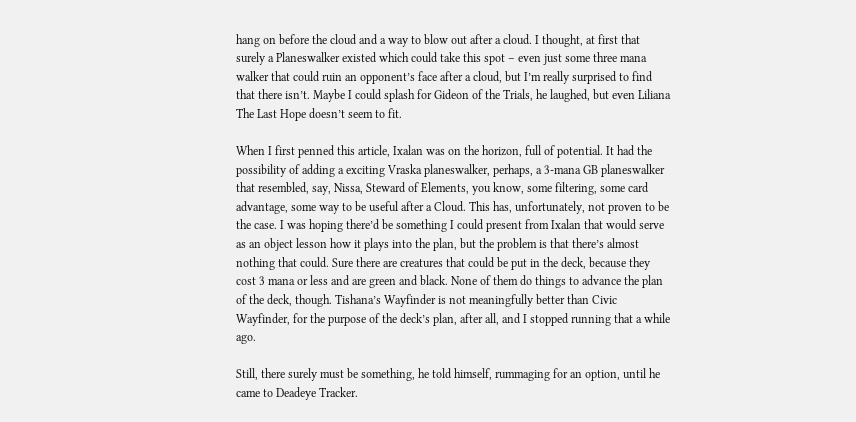hang on before the cloud and a way to blow out after a cloud. I thought, at first that surely a Planeswalker existed which could take this spot – even just some three mana walker that could ruin an opponent’s face after a cloud, but I’m really surprised to find that there isn’t. Maybe I could splash for Gideon of the Trials, he laughed, but even Liliana The Last Hope doesn’t seem to fit.

When I first penned this article, Ixalan was on the horizon, full of potential. It had the possibility of adding a exciting Vraska planeswalker, perhaps, a 3-mana GB planeswalker that resembled, say, Nissa, Steward of Elements, you know, some filtering, some card advantage, some way to be useful after a Cloud. This has, unfortunately, not proven to be the case. I was hoping there’d be something I could present from Ixalan that would serve as an object lesson how it plays into the plan, but the problem is that there’s almost nothing that could. Sure there are creatures that could be put in the deck, because they cost 3 mana or less and are green and black. None of them do things to advance the plan of the deck, though. Tishana’s Wayfinder is not meaningfully better than Civic Wayfinder, for the purpose of the deck’s plan, after all, and I stopped running that a while ago.

Still, there surely must be something, he told himself, rummaging for an option, until he came to Deadeye Tracker.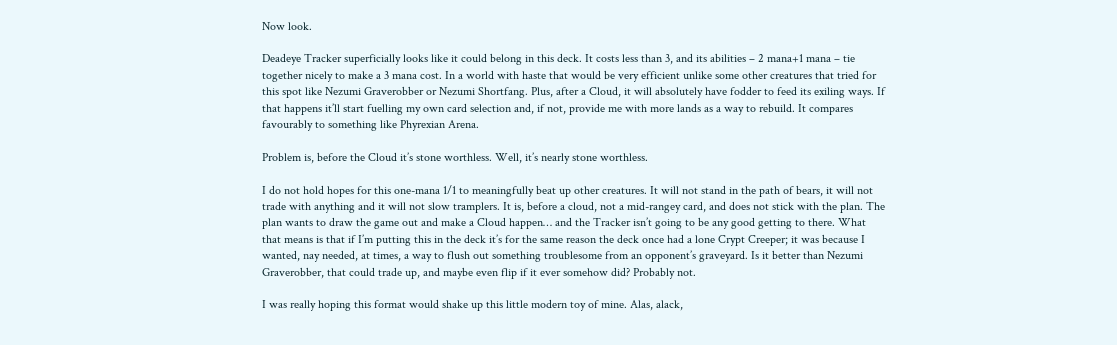Now look.

Deadeye Tracker superficially looks like it could belong in this deck. It costs less than 3, and its abilities – 2 mana+1 mana – tie together nicely to make a 3 mana cost. In a world with haste that would be very efficient unlike some other creatures that tried for this spot like Nezumi Graverobber or Nezumi Shortfang. Plus, after a Cloud, it will absolutely have fodder to feed its exiling ways. If that happens it’ll start fuelling my own card selection and, if not, provide me with more lands as a way to rebuild. It compares favourably to something like Phyrexian Arena.

Problem is, before the Cloud it’s stone worthless. Well, it’s nearly stone worthless.

I do not hold hopes for this one-mana 1/1 to meaningfully beat up other creatures. It will not stand in the path of bears, it will not trade with anything and it will not slow tramplers. It is, before a cloud, not a mid-rangey card, and does not stick with the plan. The plan wants to draw the game out and make a Cloud happen… and the Tracker isn’t going to be any good getting to there. What that means is that if I’m putting this in the deck it’s for the same reason the deck once had a lone Crypt Creeper; it was because I wanted, nay needed, at times, a way to flush out something troublesome from an opponent’s graveyard. Is it better than Nezumi Graverobber, that could trade up, and maybe even flip if it ever somehow did? Probably not.

I was really hoping this format would shake up this little modern toy of mine. Alas, alack,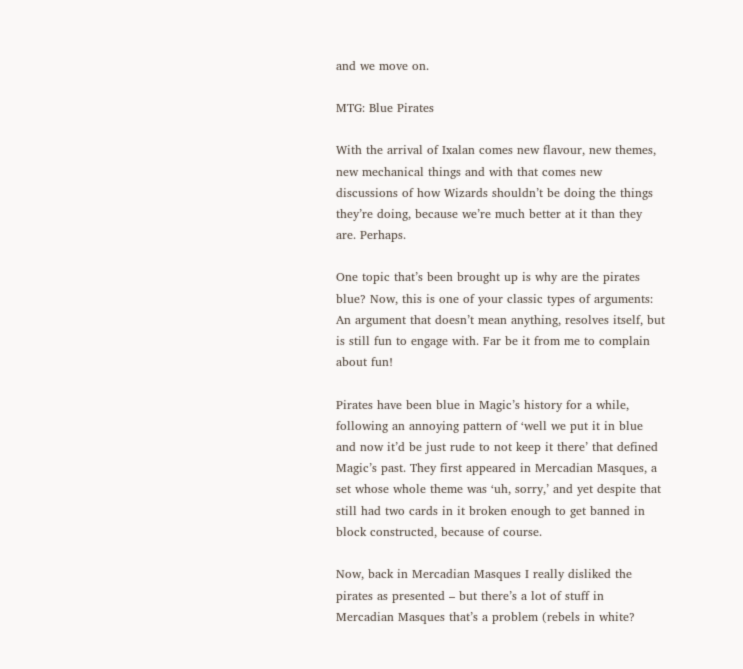and we move on.

MTG: Blue Pirates

With the arrival of Ixalan comes new flavour, new themes, new mechanical things and with that comes new discussions of how Wizards shouldn’t be doing the things they’re doing, because we’re much better at it than they are. Perhaps.

One topic that’s been brought up is why are the pirates blue? Now, this is one of your classic types of arguments: An argument that doesn’t mean anything, resolves itself, but is still fun to engage with. Far be it from me to complain about fun!

Pirates have been blue in Magic’s history for a while, following an annoying pattern of ‘well we put it in blue and now it’d be just rude to not keep it there’ that defined Magic’s past. They first appeared in Mercadian Masques, a set whose whole theme was ‘uh, sorry,’ and yet despite that still had two cards in it broken enough to get banned in block constructed, because of course.

Now, back in Mercadian Masques I really disliked the pirates as presented – but there’s a lot of stuff in Mercadian Masques that’s a problem (rebels in white?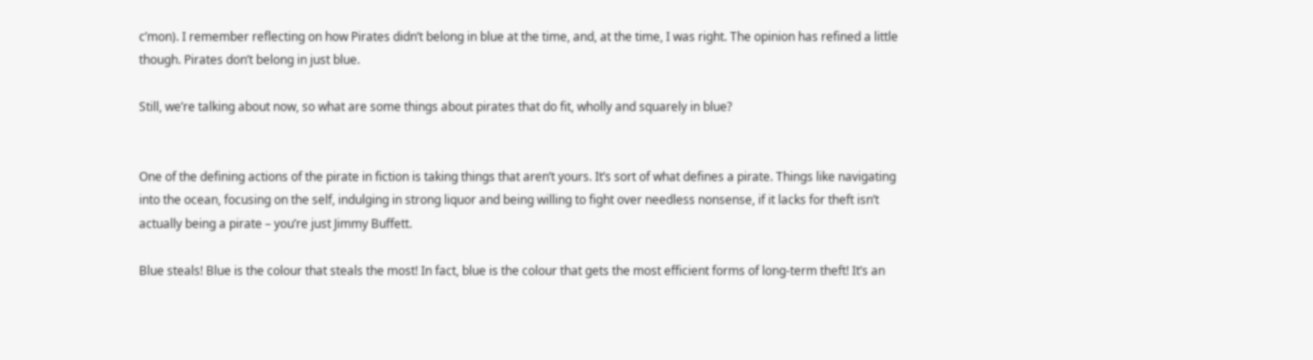c’mon). I remember reflecting on how Pirates didn’t belong in blue at the time, and, at the time, I was right. The opinion has refined a little though. Pirates don’t belong in just blue.

Still, we’re talking about now, so what are some things about pirates that do fit, wholly and squarely in blue?


One of the defining actions of the pirate in fiction is taking things that aren’t yours. It’s sort of what defines a pirate. Things like navigating into the ocean, focusing on the self, indulging in strong liquor and being willing to fight over needless nonsense, if it lacks for theft isn’t actually being a pirate – you’re just Jimmy Buffett.

Blue steals! Blue is the colour that steals the most! In fact, blue is the colour that gets the most efficient forms of long-term theft! It’s an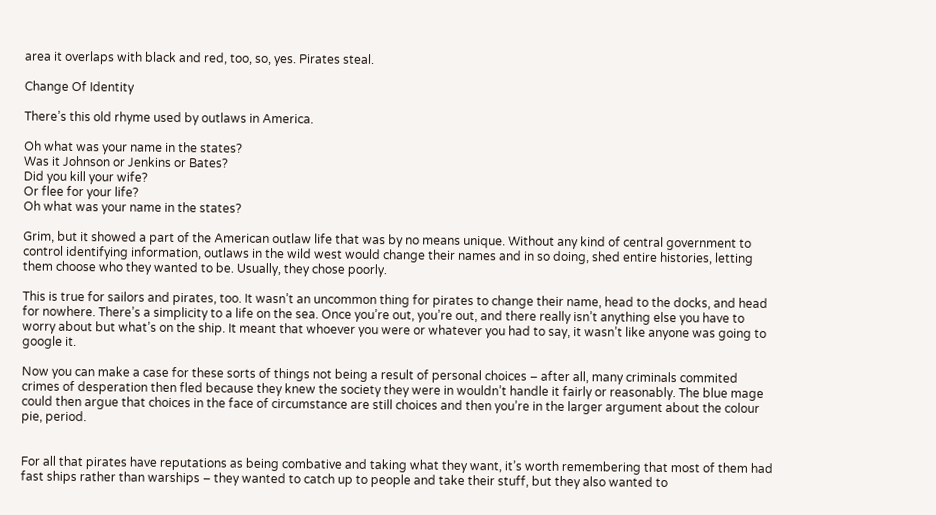area it overlaps with black and red, too, so, yes. Pirates steal.

Change Of Identity

There’s this old rhyme used by outlaws in America.

Oh what was your name in the states?
Was it Johnson or Jenkins or Bates?
Did you kill your wife?
Or flee for your life?
Oh what was your name in the states?

Grim, but it showed a part of the American outlaw life that was by no means unique. Without any kind of central government to control identifying information, outlaws in the wild west would change their names and in so doing, shed entire histories, letting them choose who they wanted to be. Usually, they chose poorly.

This is true for sailors and pirates, too. It wasn’t an uncommon thing for pirates to change their name, head to the docks, and head for nowhere. There’s a simplicity to a life on the sea. Once you’re out, you’re out, and there really isn’t anything else you have to worry about but what’s on the ship. It meant that whoever you were or whatever you had to say, it wasn’t like anyone was going to google it.

Now you can make a case for these sorts of things not being a result of personal choices – after all, many criminals commited crimes of desperation then fled because they knew the society they were in wouldn’t handle it fairly or reasonably. The blue mage could then argue that choices in the face of circumstance are still choices and then you’re in the larger argument about the colour pie, period.


For all that pirates have reputations as being combative and taking what they want, it’s worth remembering that most of them had fast ships rather than warships – they wanted to catch up to people and take their stuff, but they also wanted to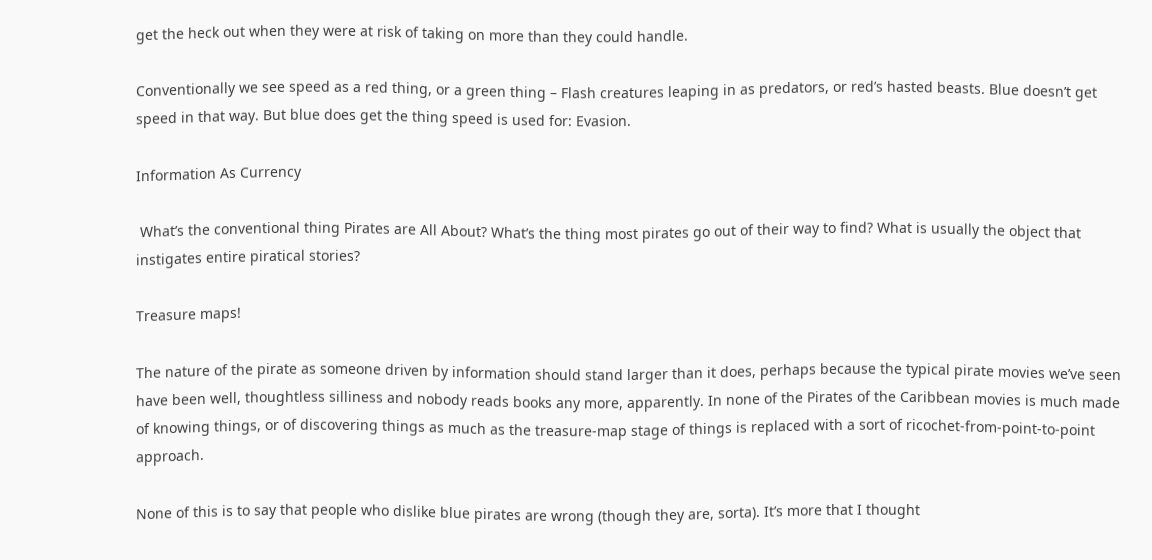get the heck out when they were at risk of taking on more than they could handle.

Conventionally we see speed as a red thing, or a green thing – Flash creatures leaping in as predators, or red’s hasted beasts. Blue doesn’t get speed in that way. But blue does get the thing speed is used for: Evasion.

Information As Currency

 What’s the conventional thing Pirates are All About? What’s the thing most pirates go out of their way to find? What is usually the object that instigates entire piratical stories?

Treasure maps!

The nature of the pirate as someone driven by information should stand larger than it does, perhaps because the typical pirate movies we’ve seen have been well, thoughtless silliness and nobody reads books any more, apparently. In none of the Pirates of the Caribbean movies is much made of knowing things, or of discovering things as much as the treasure-map stage of things is replaced with a sort of ricochet-from-point-to-point approach.

None of this is to say that people who dislike blue pirates are wrong (though they are, sorta). It’s more that I thought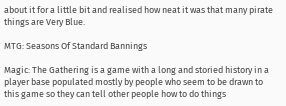about it for a little bit and realised how neat it was that many pirate things are Very Blue.

MTG: Seasons Of Standard Bannings

Magic: The Gathering is a game with a long and storied history in a player base populated mostly by people who seem to be drawn to this game so they can tell other people how to do things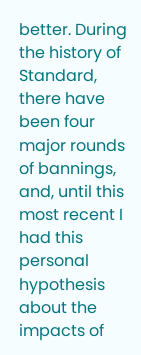better. During the history of Standard, there have been four major rounds of bannings, and, until this most recent I had this personal hypothesis about the impacts of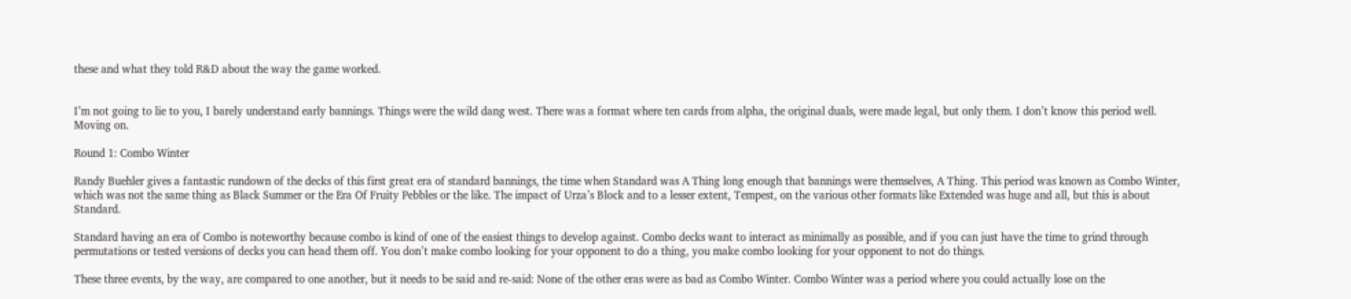these and what they told R&D about the way the game worked.


I’m not going to lie to you, I barely understand early bannings. Things were the wild dang west. There was a format where ten cards from alpha, the original duals, were made legal, but only them. I don’t know this period well. Moving on.

Round 1: Combo Winter

Randy Buehler gives a fantastic rundown of the decks of this first great era of standard bannings, the time when Standard was A Thing long enough that bannings were themselves, A Thing. This period was known as Combo Winter, which was not the same thing as Black Summer or the Era Of Fruity Pebbles or the like. The impact of Urza’s Block and to a lesser extent, Tempest, on the various other formats like Extended was huge and all, but this is about Standard.

Standard having an era of Combo is noteworthy because combo is kind of one of the easiest things to develop against. Combo decks want to interact as minimally as possible, and if you can just have the time to grind through permutations or tested versions of decks you can head them off. You don’t make combo looking for your opponent to do a thing, you make combo looking for your opponent to not do things.

These three events, by the way, are compared to one another, but it needs to be said and re-said: None of the other eras were as bad as Combo Winter. Combo Winter was a period where you could actually lose on the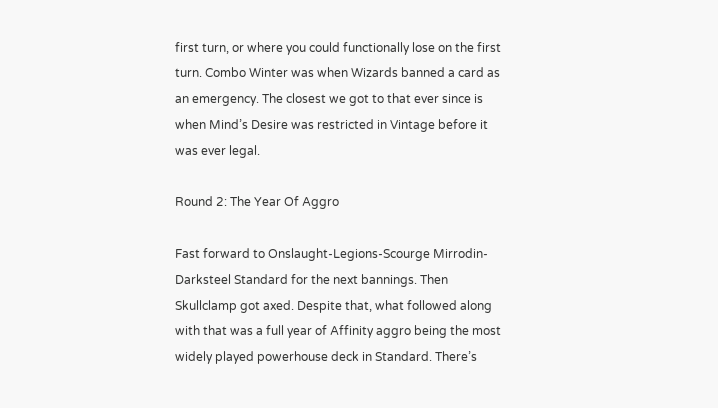first turn, or where you could functionally lose on the first turn. Combo Winter was when Wizards banned a card as an emergency. The closest we got to that ever since is when Mind’s Desire was restricted in Vintage before it was ever legal.

Round 2: The Year Of Aggro

Fast forward to Onslaught-Legions-Scourge Mirrodin-Darksteel Standard for the next bannings. Then Skullclamp got axed. Despite that, what followed along with that was a full year of Affinity aggro being the most widely played powerhouse deck in Standard. There’s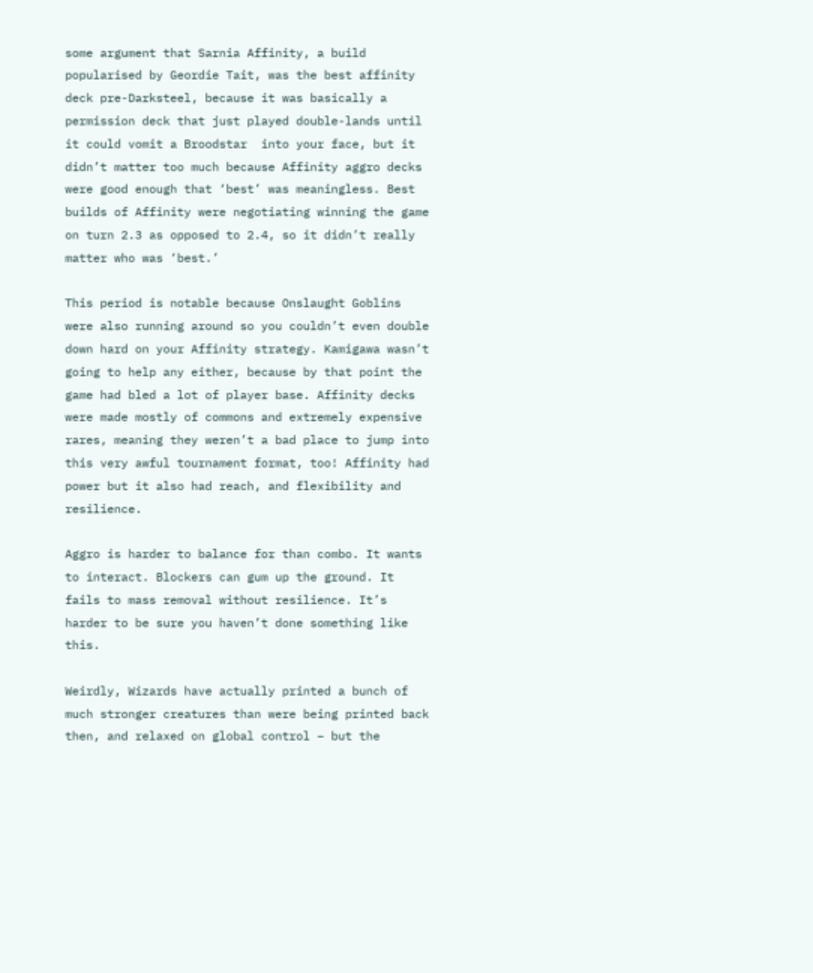some argument that Sarnia Affinity, a build popularised by Geordie Tait, was the best affinity deck pre-Darksteel, because it was basically a permission deck that just played double-lands until it could vomit a Broodstar  into your face, but it didn’t matter too much because Affinity aggro decks were good enough that ‘best’ was meaningless. Best builds of Affinity were negotiating winning the game on turn 2.3 as opposed to 2.4, so it didn’t really matter who was ‘best.’

This period is notable because Onslaught Goblins were also running around so you couldn’t even double down hard on your Affinity strategy. Kamigawa wasn’t going to help any either, because by that point the game had bled a lot of player base. Affinity decks were made mostly of commons and extremely expensive rares, meaning they weren’t a bad place to jump into this very awful tournament format, too! Affinity had power but it also had reach, and flexibility and resilience.

Aggro is harder to balance for than combo. It wants to interact. Blockers can gum up the ground. It fails to mass removal without resilience. It’s harder to be sure you haven’t done something like this.

Weirdly, Wizards have actually printed a bunch of much stronger creatures than were being printed back then, and relaxed on global control – but the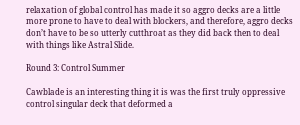relaxation of global control has made it so aggro decks are a little more prone to have to deal with blockers, and therefore, aggro decks don’t have to be so utterly cutthroat as they did back then to deal with things like Astral Slide.

Round 3: Control Summer

Cawblade is an interesting thing it is was the first truly oppressive control singular deck that deformed a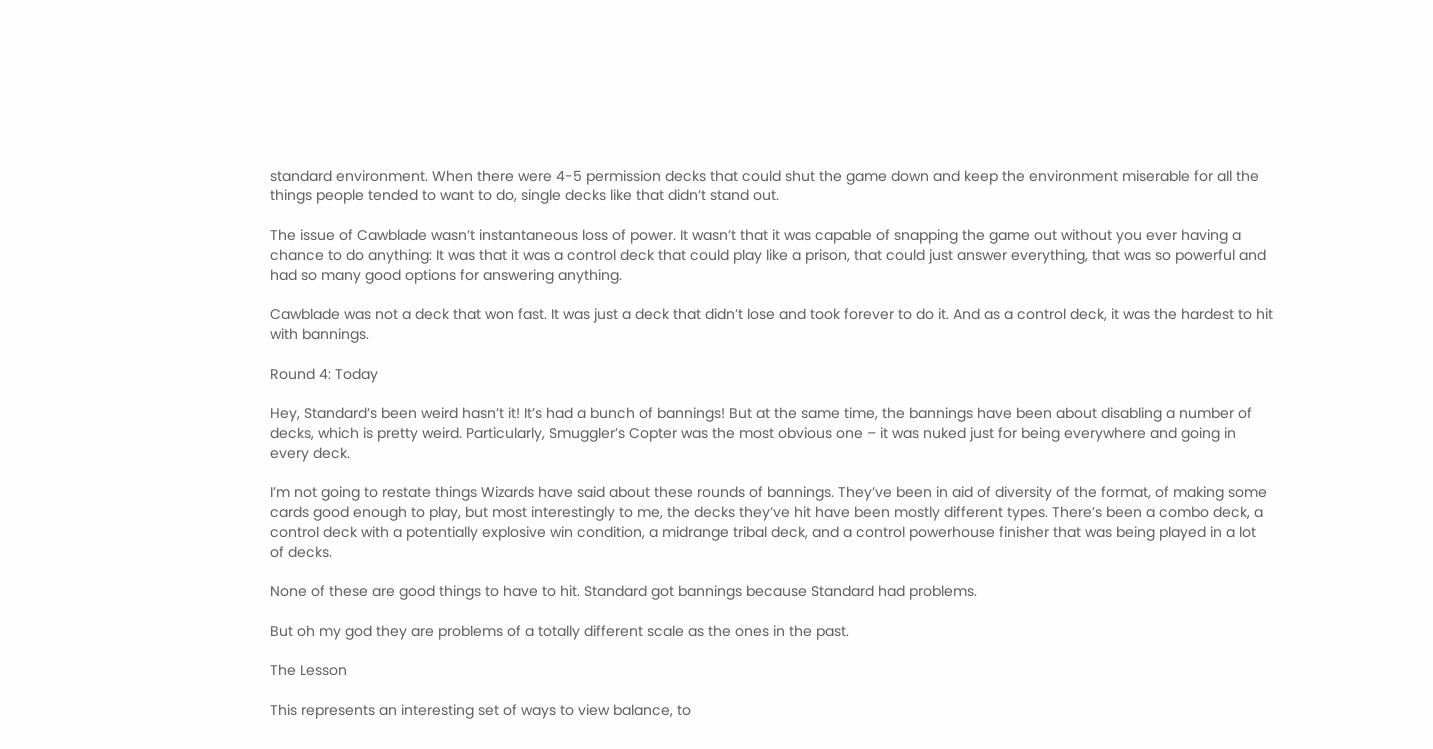standard environment. When there were 4-5 permission decks that could shut the game down and keep the environment miserable for all the things people tended to want to do, single decks like that didn’t stand out.

The issue of Cawblade wasn’t instantaneous loss of power. It wasn’t that it was capable of snapping the game out without you ever having a chance to do anything: It was that it was a control deck that could play like a prison, that could just answer everything, that was so powerful and had so many good options for answering anything.

Cawblade was not a deck that won fast. It was just a deck that didn’t lose and took forever to do it. And as a control deck, it was the hardest to hit with bannings.

Round 4: Today

Hey, Standard’s been weird hasn’t it! It’s had a bunch of bannings! But at the same time, the bannings have been about disabling a number of decks, which is pretty weird. Particularly, Smuggler’s Copter was the most obvious one – it was nuked just for being everywhere and going in every deck.

I’m not going to restate things Wizards have said about these rounds of bannings. They’ve been in aid of diversity of the format, of making some cards good enough to play, but most interestingly to me, the decks they’ve hit have been mostly different types. There’s been a combo deck, a control deck with a potentially explosive win condition, a midrange tribal deck, and a control powerhouse finisher that was being played in a lot of decks.

None of these are good things to have to hit. Standard got bannings because Standard had problems.

But oh my god they are problems of a totally different scale as the ones in the past.

The Lesson

This represents an interesting set of ways to view balance, to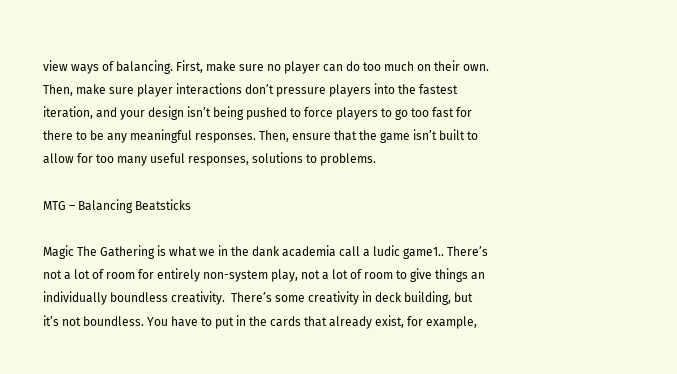view ways of balancing. First, make sure no player can do too much on their own. Then, make sure player interactions don’t pressure players into the fastest iteration, and your design isn’t being pushed to force players to go too fast for there to be any meaningful responses. Then, ensure that the game isn’t built to allow for too many useful responses, solutions to problems.

MTG – Balancing Beatsticks

Magic The Gathering is what we in the dank academia call a ludic game1.. There’s not a lot of room for entirely non-system play, not a lot of room to give things an individually boundless creativity.  There’s some creativity in deck building, but it’s not boundless. You have to put in the cards that already exist, for example,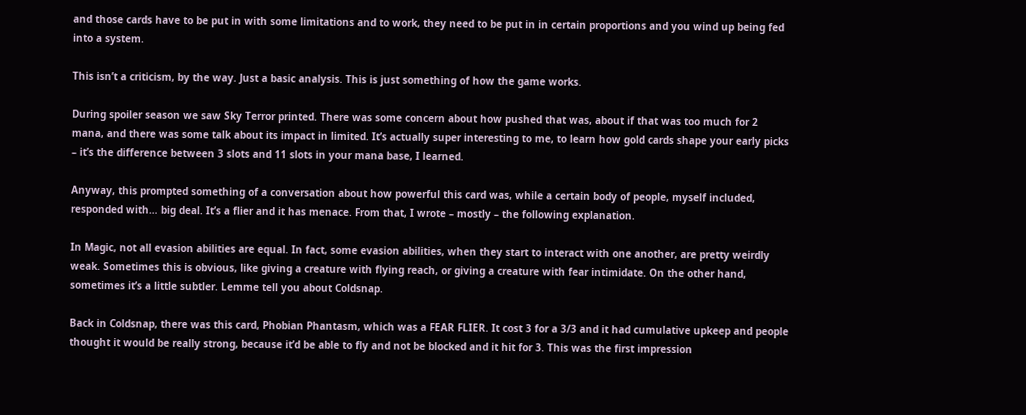and those cards have to be put in with some limitations and to work, they need to be put in in certain proportions and you wind up being fed into a system.

This isn’t a criticism, by the way. Just a basic analysis. This is just something of how the game works.

During spoiler season we saw Sky Terror printed. There was some concern about how pushed that was, about if that was too much for 2 mana, and there was some talk about its impact in limited. It’s actually super interesting to me, to learn how gold cards shape your early picks – it’s the difference between 3 slots and 11 slots in your mana base, I learned.

Anyway, this prompted something of a conversation about how powerful this card was, while a certain body of people, myself included, responded with… big deal. It’s a flier and it has menace. From that, I wrote – mostly – the following explanation.

In Magic, not all evasion abilities are equal. In fact, some evasion abilities, when they start to interact with one another, are pretty weirdly weak. Sometimes this is obvious, like giving a creature with flying reach, or giving a creature with fear intimidate. On the other hand, sometimes it’s a little subtler. Lemme tell you about Coldsnap.

Back in Coldsnap, there was this card, Phobian Phantasm, which was a FEAR FLIER. It cost 3 for a 3/3 and it had cumulative upkeep and people thought it would be really strong, because it’d be able to fly and not be blocked and it hit for 3. This was the first impression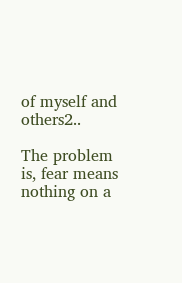of myself and others2..

The problem is, fear means nothing on a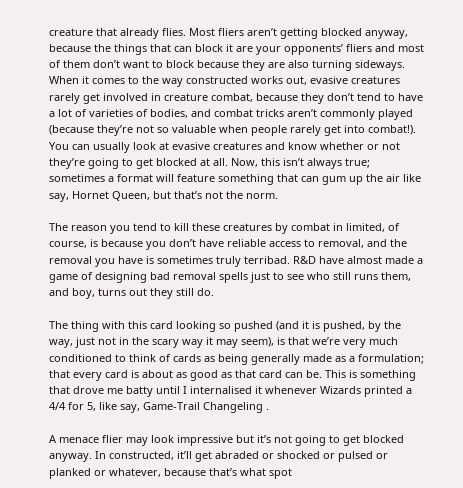creature that already flies. Most fliers aren’t getting blocked anyway, because the things that can block it are your opponents’ fliers and most of them don’t want to block because they are also turning sideways. When it comes to the way constructed works out, evasive creatures rarely get involved in creature combat, because they don’t tend to have a lot of varieties of bodies, and combat tricks aren’t commonly played (because they’re not so valuable when people rarely get into combat!). You can usually look at evasive creatures and know whether or not they’re going to get blocked at all. Now, this isn’t always true; sometimes a format will feature something that can gum up the air like say, Hornet Queen, but that’s not the norm.

The reason you tend to kill these creatures by combat in limited, of course, is because you don’t have reliable access to removal, and the removal you have is sometimes truly terribad. R&D have almost made a game of designing bad removal spells just to see who still runs them, and boy, turns out they still do.

The thing with this card looking so pushed (and it is pushed, by the way, just not in the scary way it may seem), is that we’re very much conditioned to think of cards as being generally made as a formulation; that every card is about as good as that card can be. This is something that drove me batty until I internalised it whenever Wizards printed a 4/4 for 5, like say, Game-Trail Changeling .

A menace flier may look impressive but it’s not going to get blocked anyway. In constructed, it’ll get abraded or shocked or pulsed or planked or whatever, because that’s what spot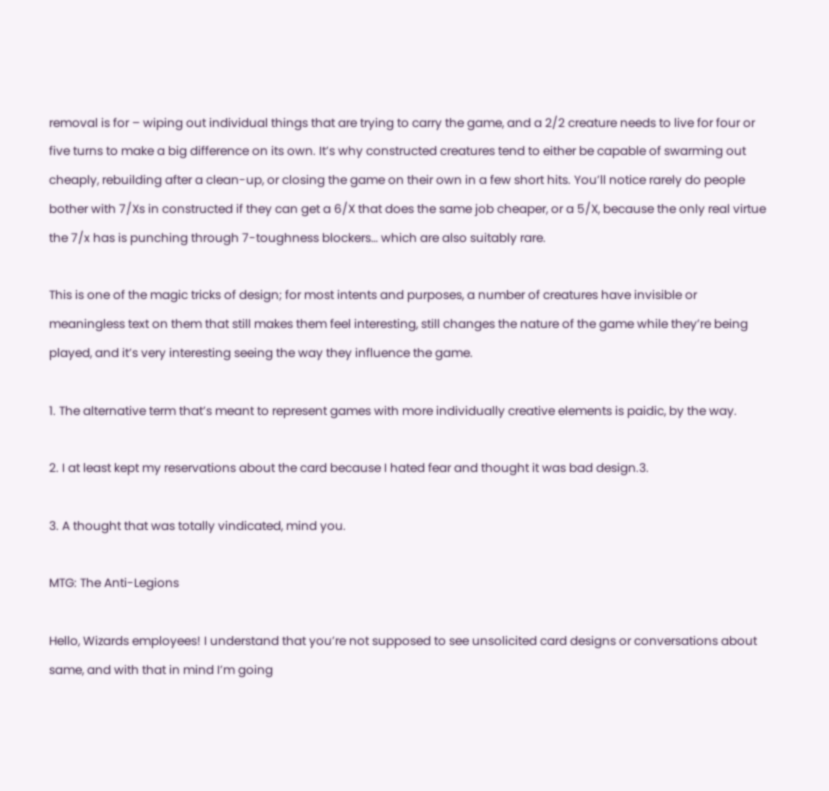removal is for – wiping out individual things that are trying to carry the game, and a 2/2 creature needs to live for four or five turns to make a big difference on its own. It’s why constructed creatures tend to either be capable of swarming out cheaply, rebuilding after a clean-up, or closing the game on their own in a few short hits. You’ll notice rarely do people bother with 7/Xs in constructed if they can get a 6/X that does the same job cheaper, or a 5/X, because the only real virtue the 7/x has is punching through 7-toughness blockers… which are also suitably rare.

This is one of the magic tricks of design; for most intents and purposes, a number of creatures have invisible or meaningless text on them that still makes them feel interesting, still changes the nature of the game while they’re being played, and it’s very interesting seeing the way they influence the game.

1. The alternative term that’s meant to represent games with more individually creative elements is paidic, by the way.

2. I at least kept my reservations about the card because I hated fear and thought it was bad design.3.

3. A thought that was totally vindicated, mind you.

MTG: The Anti-Legions

Hello, Wizards employees! I understand that you’re not supposed to see unsolicited card designs or conversations about same, and with that in mind I’m going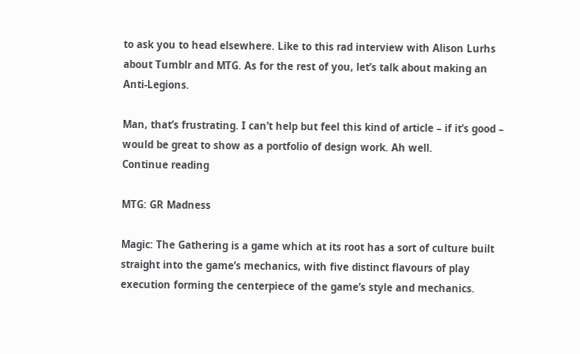to ask you to head elsewhere. Like to this rad interview with Alison Lurhs about Tumblr and MTG. As for the rest of you, let’s talk about making an Anti-Legions.

Man, that’s frustrating. I can’t help but feel this kind of article – if it’s good – would be great to show as a portfolio of design work. Ah well.
Continue reading

MTG: GR Madness

Magic: The Gathering is a game which at its root has a sort of culture built straight into the game’s mechanics, with five distinct flavours of play execution forming the centerpiece of the game’s style and mechanics.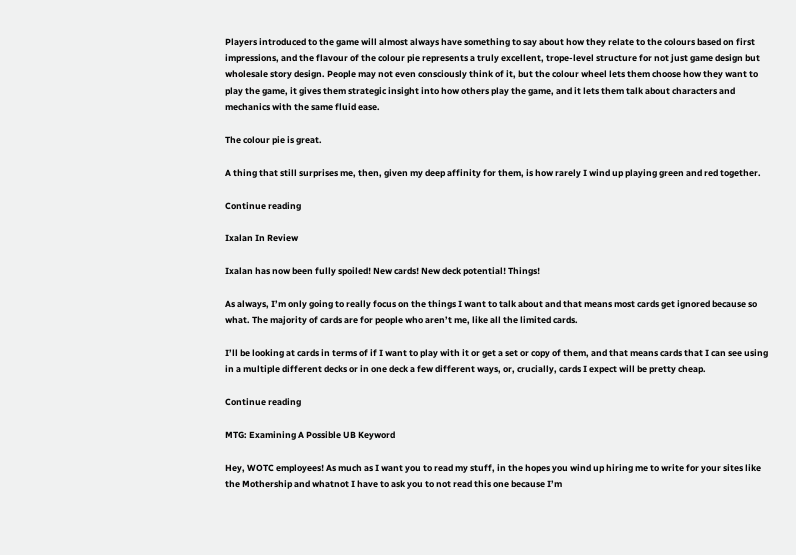Players introduced to the game will almost always have something to say about how they relate to the colours based on first impressions, and the flavour of the colour pie represents a truly excellent, trope-level structure for not just game design but wholesale story design. People may not even consciously think of it, but the colour wheel lets them choose how they want to play the game, it gives them strategic insight into how others play the game, and it lets them talk about characters and mechanics with the same fluid ease.

The colour pie is great.

A thing that still surprises me, then, given my deep affinity for them, is how rarely I wind up playing green and red together.

Continue reading

Ixalan In Review

Ixalan has now been fully spoiled! New cards! New deck potential! Things!

As always, I’m only going to really focus on the things I want to talk about and that means most cards get ignored because so what. The majority of cards are for people who aren’t me, like all the limited cards.

I’ll be looking at cards in terms of if I want to play with it or get a set or copy of them, and that means cards that I can see using in a multiple different decks or in one deck a few different ways, or, crucially, cards I expect will be pretty cheap.

Continue reading

MTG: Examining A Possible UB Keyword

Hey, WOTC employees! As much as I want you to read my stuff, in the hopes you wind up hiring me to write for your sites like the Mothership and whatnot I have to ask you to not read this one because I’m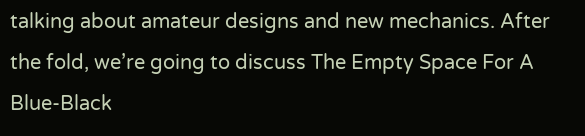talking about amateur designs and new mechanics. After the fold, we’re going to discuss The Empty Space For A Blue-Black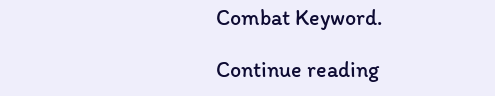Combat Keyword.

Continue reading